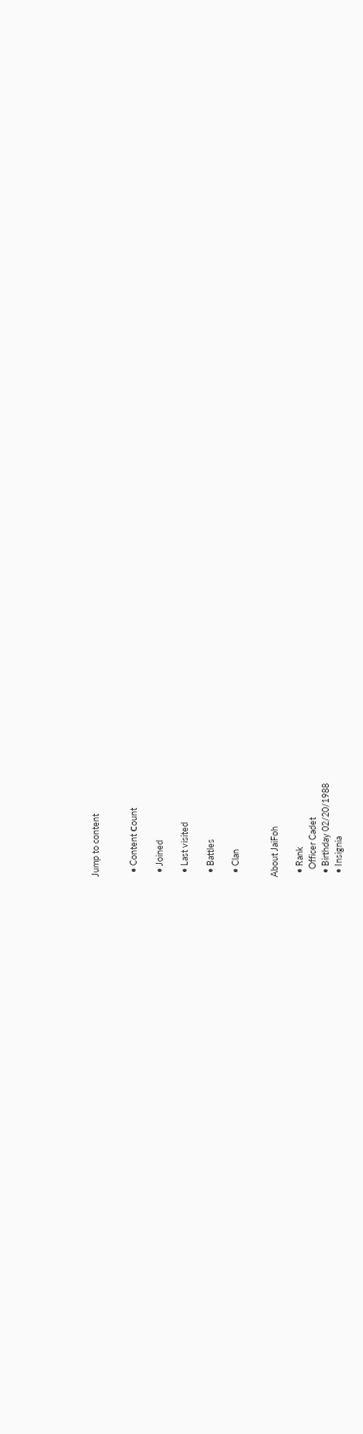Jump to content


  • Content Сount

  • Joined

  • Last visited

  • Battles

  • Clan


About JaiFoh

  • Rank
    Officer Cadet
  • Birthday 02/20/1988
  • Insignia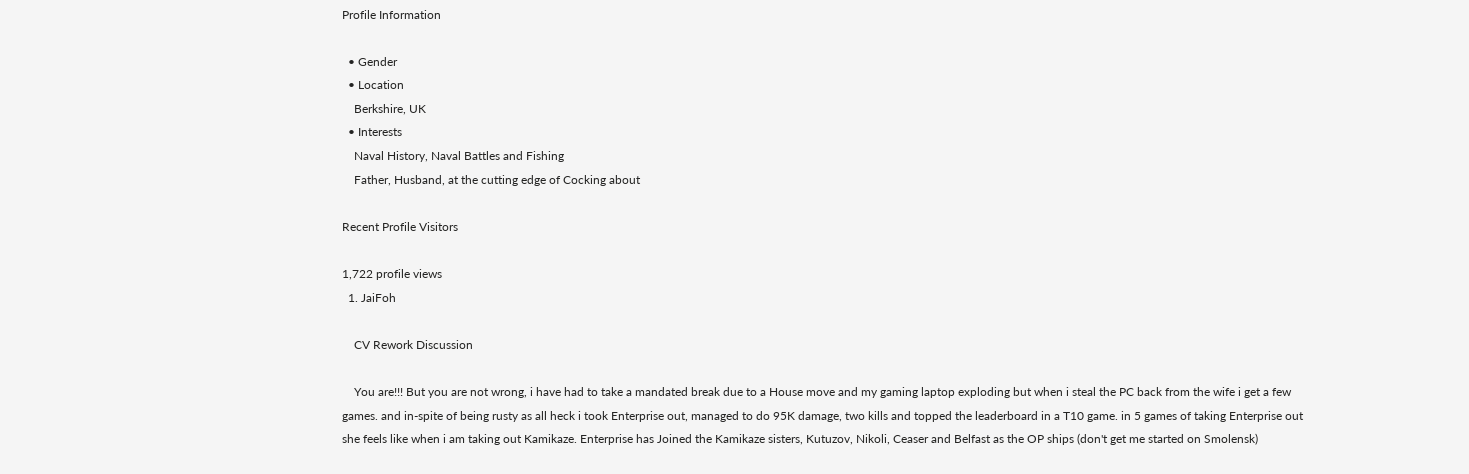Profile Information

  • Gender
  • Location
    Berkshire, UK
  • Interests
    Naval History, Naval Battles and Fishing
    Father, Husband, at the cutting edge of Cocking about

Recent Profile Visitors

1,722 profile views
  1. JaiFoh

    CV Rework Discussion

    You are!!! But you are not wrong, i have had to take a mandated break due to a House move and my gaming laptop exploding but when i steal the PC back from the wife i get a few games. and in-spite of being rusty as all heck i took Enterprise out, managed to do 95K damage, two kills and topped the leaderboard in a T10 game. in 5 games of taking Enterprise out she feels like when i am taking out Kamikaze. Enterprise has Joined the Kamikaze sisters, Kutuzov, Nikoli, Ceaser and Belfast as the OP ships (don't get me started on Smolensk)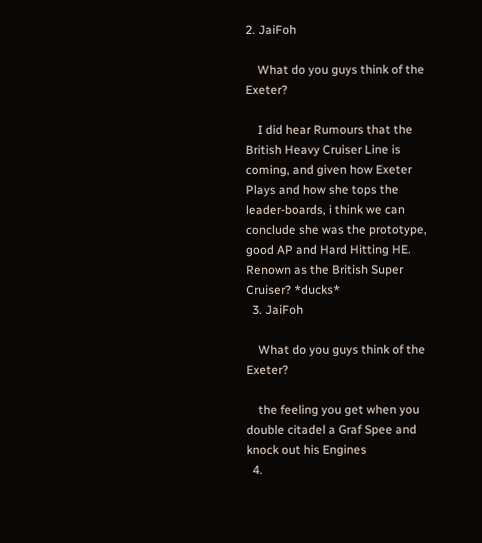2. JaiFoh

    What do you guys think of the Exeter?

    I did hear Rumours that the British Heavy Cruiser Line is coming, and given how Exeter Plays and how she tops the leader-boards, i think we can conclude she was the prototype, good AP and Hard Hitting HE. Renown as the British Super Cruiser? *ducks*
  3. JaiFoh

    What do you guys think of the Exeter?

    the feeling you get when you double citadel a Graf Spee and knock out his Engines
  4.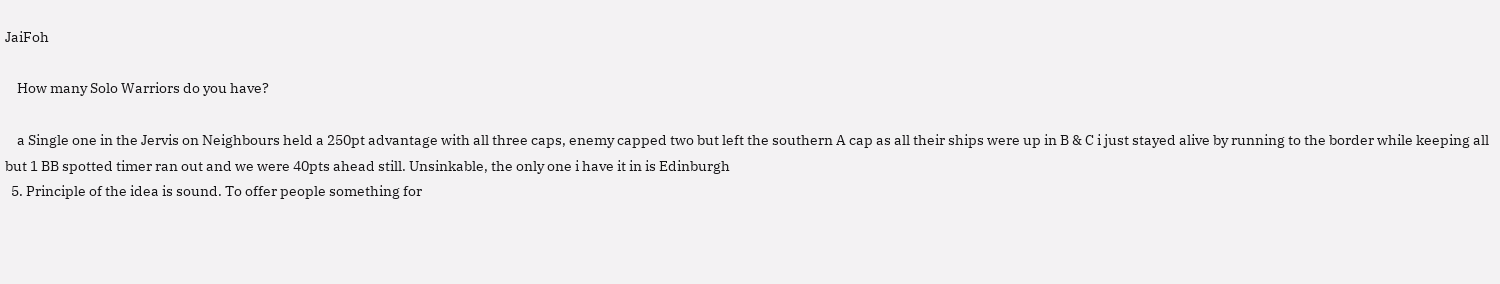JaiFoh

    How many Solo Warriors do you have?

    a Single one in the Jervis on Neighbours held a 250pt advantage with all three caps, enemy capped two but left the southern A cap as all their ships were up in B & C i just stayed alive by running to the border while keeping all but 1 BB spotted timer ran out and we were 40pts ahead still. Unsinkable, the only one i have it in is Edinburgh
  5. Principle of the idea is sound. To offer people something for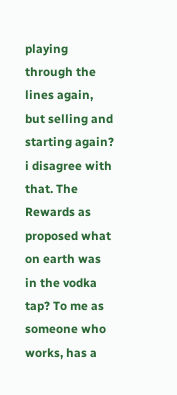playing through the lines again, but selling and starting again? i disagree with that. The Rewards as proposed what on earth was in the vodka tap? To me as someone who works, has a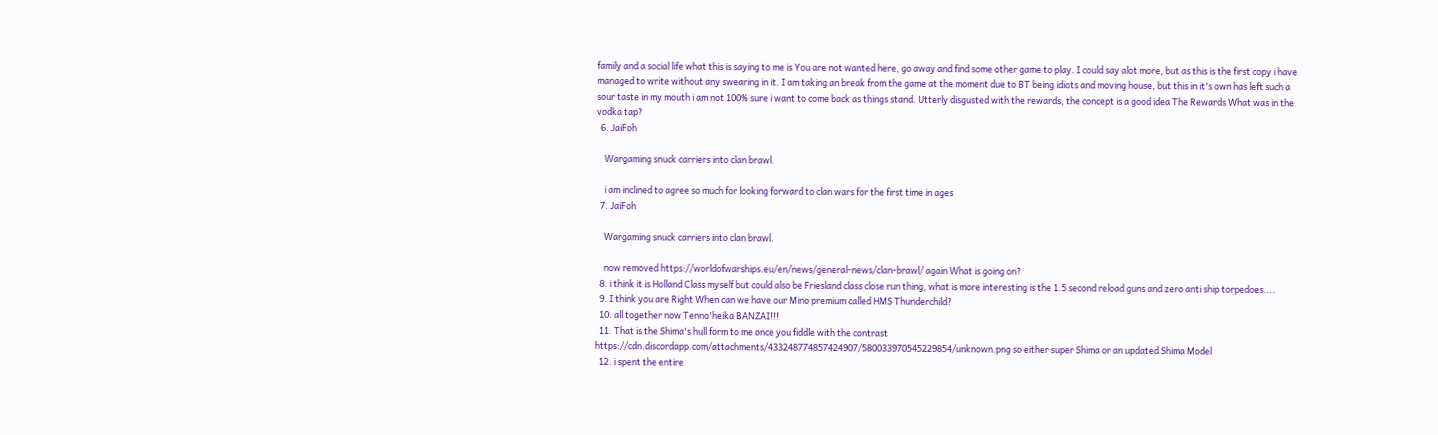family and a social life what this is saying to me is You are not wanted here, go away and find some other game to play. I could say alot more, but as this is the first copy i have managed to write without any swearing in it. I am taking an break from the game at the moment due to BT being idiots and moving house, but this in it's own has left such a sour taste in my mouth i am not 100% sure i want to come back as things stand. Utterly disgusted with the rewards, the concept is a good idea The Rewards What was in the vodka tap?
  6. JaiFoh

    Wargaming snuck carriers into clan brawl.

    i am inclined to agree so much for looking forward to clan wars for the first time in ages
  7. JaiFoh

    Wargaming snuck carriers into clan brawl.

    now removed https://worldofwarships.eu/en/news/general-news/clan-brawl/ again What is going on?
  8. i think it is Holland Class myself but could also be Friesland class close run thing, what is more interesting is the 1.5 second reload guns and zero anti ship torpedoes....
  9. I think you are Right When can we have our Mino premium called HMS Thunderchild?
  10. all together now Tenno'heika BANZAI!!!
  11. That is the Shima's hull form to me once you fiddle with the contrast https://cdn.discordapp.com/attachments/433248774857424907/580033970545229854/unknown.png so either super Shima or an updated Shima Model
  12. i spent the entire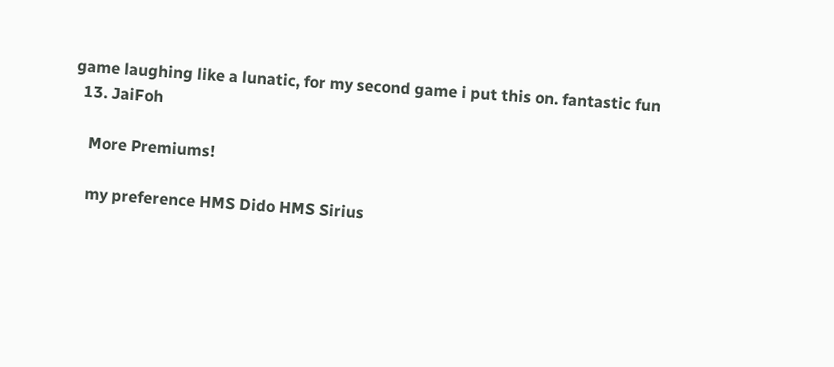game laughing like a lunatic, for my second game i put this on. fantastic fun
  13. JaiFoh

    More Premiums!

    my preference HMS Dido HMS Sirius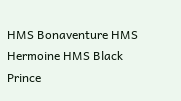HMS Bonaventure HMS Hermoine HMS Black Prince